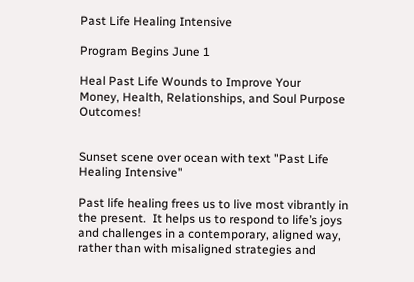Past Life Healing Intensive

Program Begins June 1

Heal Past Life Wounds to Improve Your
Money, Health, Relationships, and Soul Purpose Outcomes!


Sunset scene over ocean with text "Past Life Healing Intensive"

Past life healing frees us to live most vibrantly in the present.  It helps us to respond to life’s joys and challenges in a contemporary, aligned way, rather than with misaligned strategies and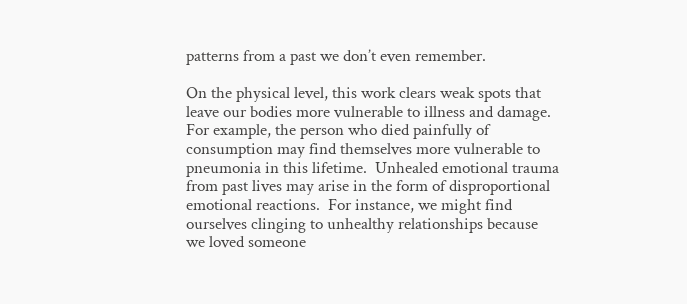patterns from a past we don’t even remember.

On the physical level, this work clears weak spots that leave our bodies more vulnerable to illness and damage.  For example, the person who died painfully of consumption may find themselves more vulnerable to pneumonia in this lifetime.  Unhealed emotional trauma from past lives may arise in the form of disproportional emotional reactions.  For instance, we might find ourselves clinging to unhealthy relationships because we loved someone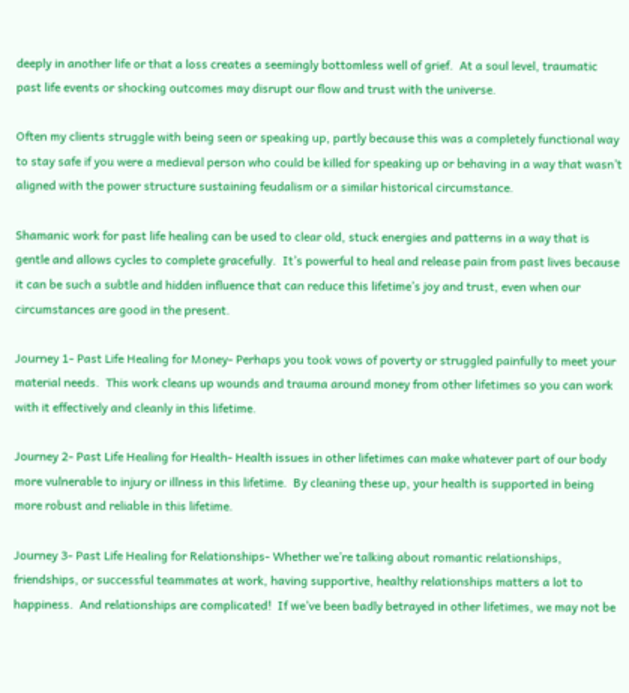deeply in another life or that a loss creates a seemingly bottomless well of grief.  At a soul level, traumatic past life events or shocking outcomes may disrupt our flow and trust with the universe.

Often my clients struggle with being seen or speaking up, partly because this was a completely functional way to stay safe if you were a medieval person who could be killed for speaking up or behaving in a way that wasn’t aligned with the power structure sustaining feudalism or a similar historical circumstance.

Shamanic work for past life healing can be used to clear old, stuck energies and patterns in a way that is gentle and allows cycles to complete gracefully.  It’s powerful to heal and release pain from past lives because it can be such a subtle and hidden influence that can reduce this lifetime’s joy and trust, even when our circumstances are good in the present.

Journey 1- Past Life Healing for Money- Perhaps you took vows of poverty or struggled painfully to meet your material needs.  This work cleans up wounds and trauma around money from other lifetimes so you can work with it effectively and cleanly in this lifetime.

Journey 2- Past Life Healing for Health- Health issues in other lifetimes can make whatever part of our body more vulnerable to injury or illness in this lifetime.  By cleaning these up, your health is supported in being more robust and reliable in this lifetime.

Journey 3- Past Life Healing for Relationships- Whether we’re talking about romantic relationships, friendships, or successful teammates at work, having supportive, healthy relationships matters a lot to happiness.  And relationships are complicated!  If we’ve been badly betrayed in other lifetimes, we may not be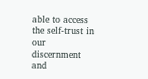able to access the self-trust in our discernment and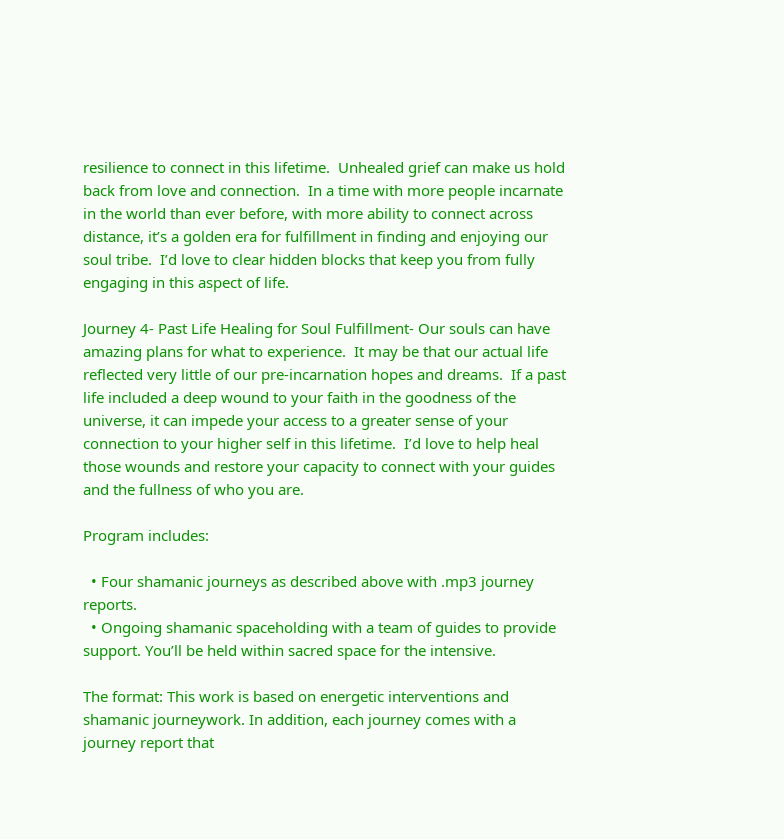resilience to connect in this lifetime.  Unhealed grief can make us hold back from love and connection.  In a time with more people incarnate in the world than ever before, with more ability to connect across distance, it’s a golden era for fulfillment in finding and enjoying our soul tribe.  I’d love to clear hidden blocks that keep you from fully engaging in this aspect of life.

Journey 4- Past Life Healing for Soul Fulfillment- Our souls can have amazing plans for what to experience.  It may be that our actual life reflected very little of our pre-incarnation hopes and dreams.  If a past life included a deep wound to your faith in the goodness of the universe, it can impede your access to a greater sense of your connection to your higher self in this lifetime.  I’d love to help heal those wounds and restore your capacity to connect with your guides and the fullness of who you are.

Program includes:

  • Four shamanic journeys as described above with .mp3 journey reports.
  • Ongoing shamanic spaceholding with a team of guides to provide support. You’ll be held within sacred space for the intensive.

The format: This work is based on energetic interventions and shamanic journeywork. In addition, each journey comes with a journey report that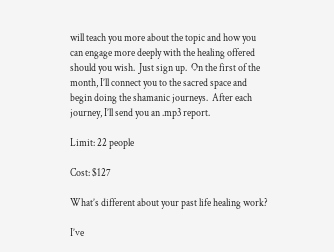will teach you more about the topic and how you can engage more deeply with the healing offered should you wish.  Just sign up.  On the first of the month, I’ll connect you to the sacred space and begin doing the shamanic journeys.  After each journey, I’ll send you an .mp3 report.

Limit: 22 people

Cost: $127

What’s different about your past life healing work?

I’ve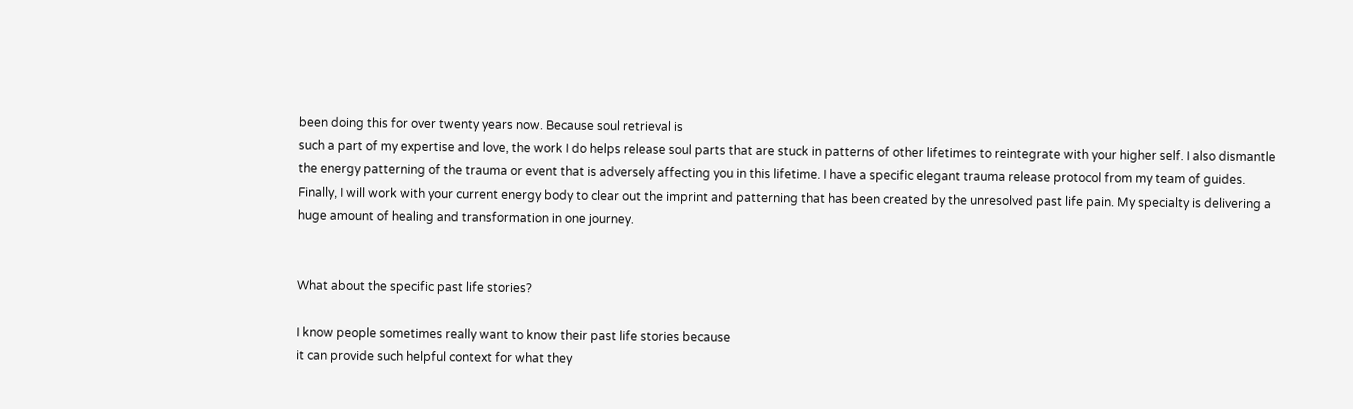been doing this for over twenty years now. Because soul retrieval is
such a part of my expertise and love, the work I do helps release soul parts that are stuck in patterns of other lifetimes to reintegrate with your higher self. I also dismantle the energy patterning of the trauma or event that is adversely affecting you in this lifetime. I have a specific elegant trauma release protocol from my team of guides. Finally, I will work with your current energy body to clear out the imprint and patterning that has been created by the unresolved past life pain. My specialty is delivering a huge amount of healing and transformation in one journey.


What about the specific past life stories?

I know people sometimes really want to know their past life stories because
it can provide such helpful context for what they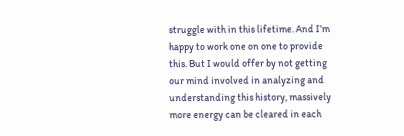struggle with in this lifetime. And I’m happy to work one on one to provide this. But I would offer by not getting our mind involved in analyzing and understanding this history, massively more energy can be cleared in each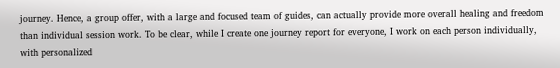journey. Hence, a group offer, with a large and focused team of guides, can actually provide more overall healing and freedom than individual session work. To be clear, while I create one journey report for everyone, I work on each person individually, with personalized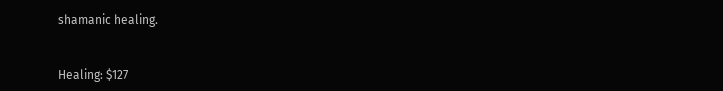shamanic healing.


Healing: $127